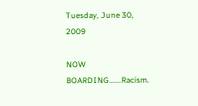Tuesday, June 30, 2009

NOW BOARDING......Racism.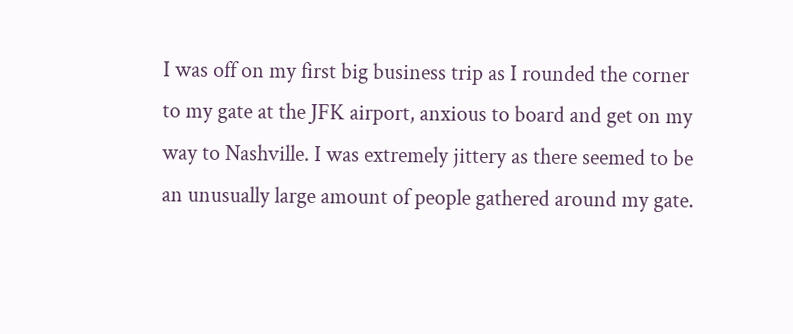I was off on my first big business trip as I rounded the corner to my gate at the JFK airport, anxious to board and get on my way to Nashville. I was extremely jittery as there seemed to be an unusually large amount of people gathered around my gate.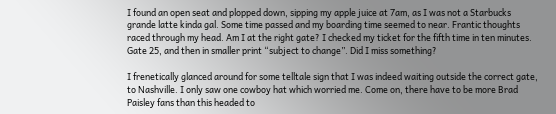I found an open seat and plopped down, sipping my apple juice at 7am, as I was not a Starbucks grande latte kinda gal. Some time passed and my boarding time seemed to near. Frantic thoughts raced through my head. Am I at the right gate? I checked my ticket for the fifth time in ten minutes. Gate 25, and then in smaller print “subject to change”. Did I miss something?

I frenetically glanced around for some telltale sign that I was indeed waiting outside the correct gate, to Nashville. I only saw one cowboy hat which worried me. Come on, there have to be more Brad Paisley fans than this headed to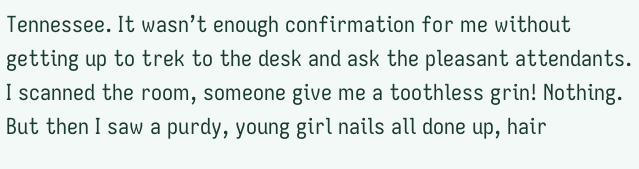Tennessee. It wasn’t enough confirmation for me without getting up to trek to the desk and ask the pleasant attendants. I scanned the room, someone give me a toothless grin! Nothing. But then I saw a purdy, young girl nails all done up, hair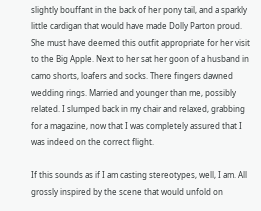slightly bouffant in the back of her pony tail, and a sparkly little cardigan that would have made Dolly Parton proud. She must have deemed this outfit appropriate for her visit to the Big Apple. Next to her sat her goon of a husband in camo shorts, loafers and socks. There fingers dawned wedding rings. Married and younger than me, possibly related. I slumped back in my chair and relaxed, grabbing for a magazine, now that I was completely assured that I was indeed on the correct flight.

If this sounds as if I am casting stereotypes, well, I am. All grossly inspired by the scene that would unfold on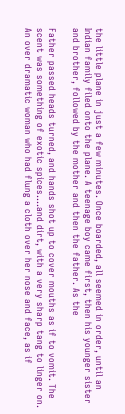the little plane in just a few minutes. Once boarded, all seemed in order, until an Indian family filed onto the plane. A teenage boy came first, then his younger sister and brother, followed by the mother and then the father. As the

Father passed heads turned, and hands shot up to cover mouths as if to vomit. The scent was something of exotic spices….and dirt, with a very sharp tang to linger on. An over dramatic woman who had flung a cloth over her nose and face, as if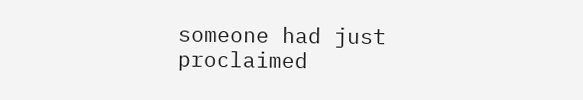someone had just proclaimed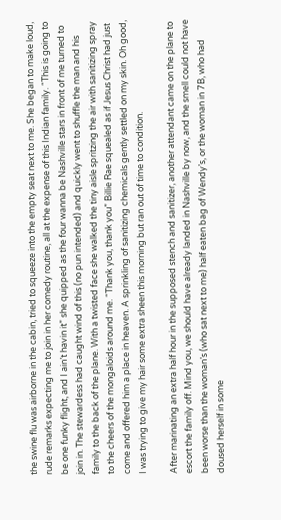the swine flu was airborne in the cabin, tried to squeeze into the empty seat next to me. She began to make loud, rude remarks expecting me to join in her comedy routine, all at the expense of this Indian family. “This is going to be one funky flight, and I ain’t havin it” she quipped as the four wanna be Nashville stars in front of me turned to join in. The stewardess had caught wind of this (no pun intended) and quickly went to shuffle the man and his family to the back of the plane. With a twisted face she walked the tiny aisle spritzing the air with sanitizing spray to the cheers of the mongaloids around me. “Thank you, thank you” Billie Rae squealed as if Jesus Christ had just come and offered him a place in heaven. A sprinkling of sanitizing chemicals gently settled on my skin. Oh good, I was trying to give my hair some extra sheen this morning but ran out of time to condition.

After marinating an extra half hour in the supposed stench and sanitizer, another attendant came on the plane to escort the family off. Mind you, we should have already landed in Nashville by now, and the smell could not have been worse than the woman’s (who sat next to me) half eaten bag of Wendy’s, or the woman in 7B, who had doused herself in some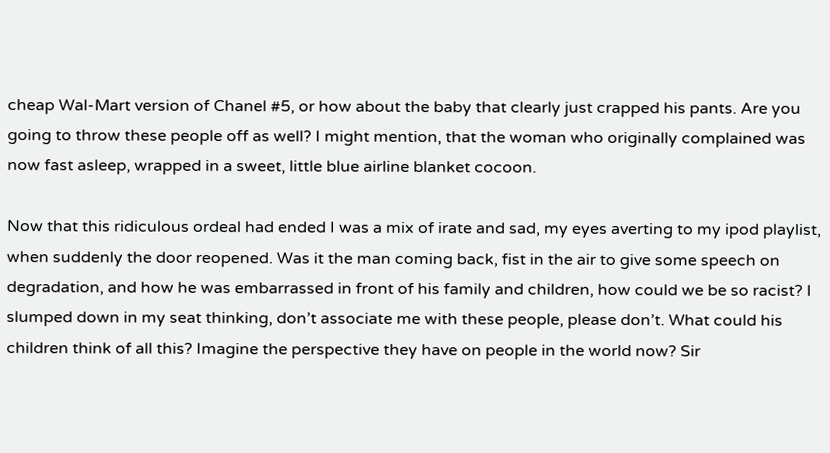cheap Wal-Mart version of Chanel #5, or how about the baby that clearly just crapped his pants. Are you going to throw these people off as well? I might mention, that the woman who originally complained was now fast asleep, wrapped in a sweet, little blue airline blanket cocoon.

Now that this ridiculous ordeal had ended I was a mix of irate and sad, my eyes averting to my ipod playlist, when suddenly the door reopened. Was it the man coming back, fist in the air to give some speech on degradation, and how he was embarrassed in front of his family and children, how could we be so racist? I slumped down in my seat thinking, don’t associate me with these people, please don’t. What could his children think of all this? Imagine the perspective they have on people in the world now? Sir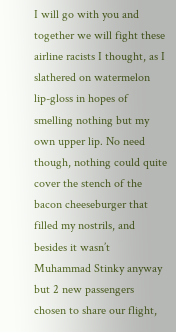I will go with you and together we will fight these airline racists I thought, as I slathered on watermelon lip-gloss in hopes of smelling nothing but my own upper lip. No need though, nothing could quite cover the stench of the bacon cheeseburger that filled my nostrils, and besides it wasn’t Muhammad Stinky anyway but 2 new passengers chosen to share our flight,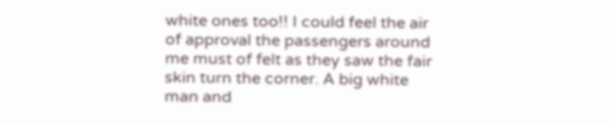white ones too!! I could feel the air of approval the passengers around me must of felt as they saw the fair skin turn the corner. A big white man and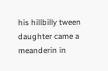his hillbilly tween daughter came a meanderin in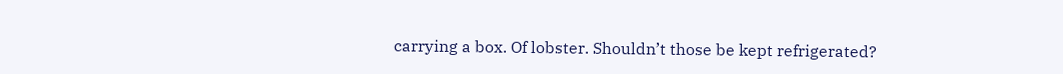carrying a box. Of lobster. Shouldn’t those be kept refrigerated?